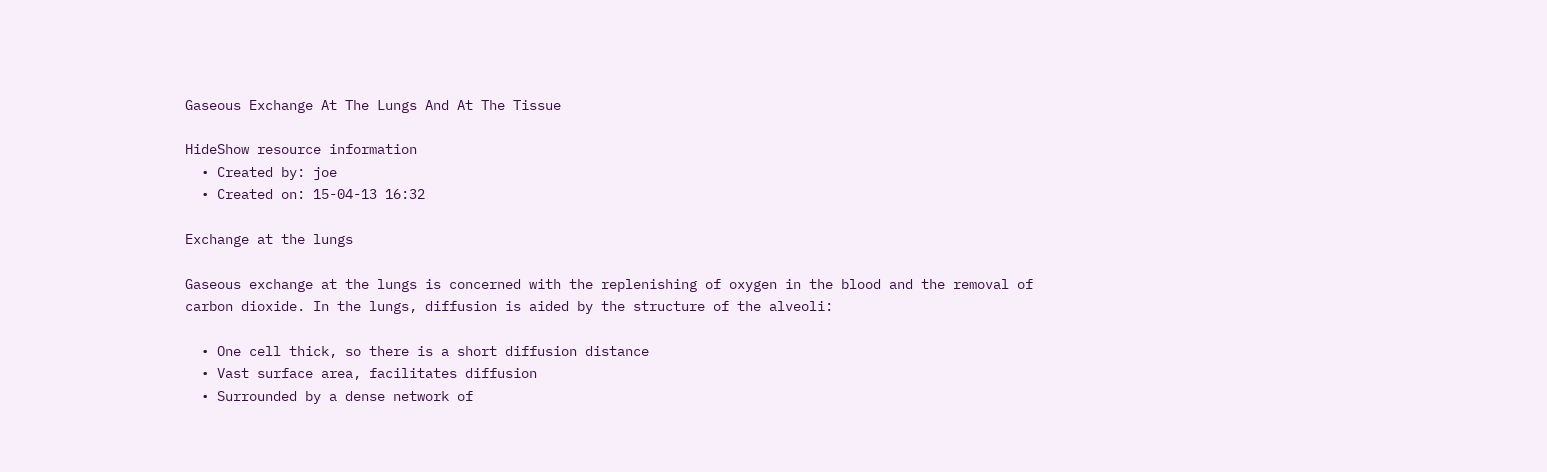Gaseous Exchange At The Lungs And At The Tissue

HideShow resource information
  • Created by: joe
  • Created on: 15-04-13 16:32

Exchange at the lungs

Gaseous exchange at the lungs is concerned with the replenishing of oxygen in the blood and the removal of carbon dioxide. In the lungs, diffusion is aided by the structure of the alveoli:

  • One cell thick, so there is a short diffusion distance
  • Vast surface area, facilitates diffusion
  • Surrounded by a dense network of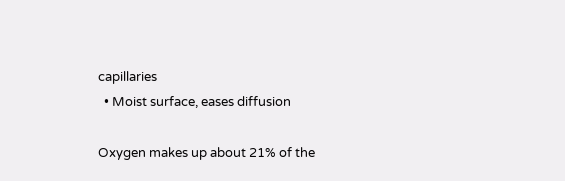capillaries
  • Moist surface, eases diffusion

Oxygen makes up about 21% of the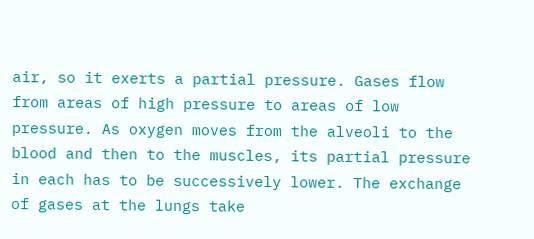air, so it exerts a partial pressure. Gases flow from areas of high pressure to areas of low pressure. As oxygen moves from the alveoli to the blood and then to the muscles, its partial pressure in each has to be successively lower. The exchange of gases at the lungs take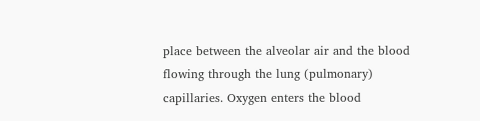place between the alveolar air and the blood flowing through the lung (pulmonary) capillaries. Oxygen enters the blood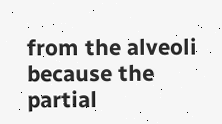from the alveoli because the partial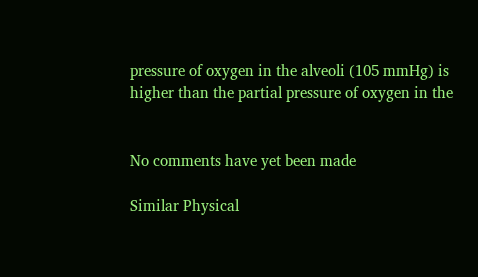pressure of oxygen in the alveoli (105 mmHg) is higher than the partial pressure of oxygen in the


No comments have yet been made

Similar Physical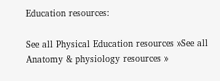Education resources:

See all Physical Education resources »See all Anatomy & physiology resources »